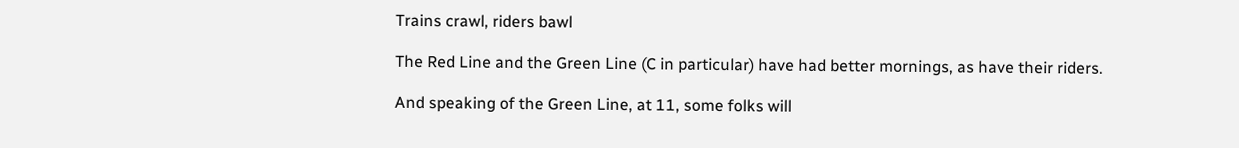Trains crawl, riders bawl

The Red Line and the Green Line (C in particular) have had better mornings, as have their riders.

And speaking of the Green Line, at 11, some folks will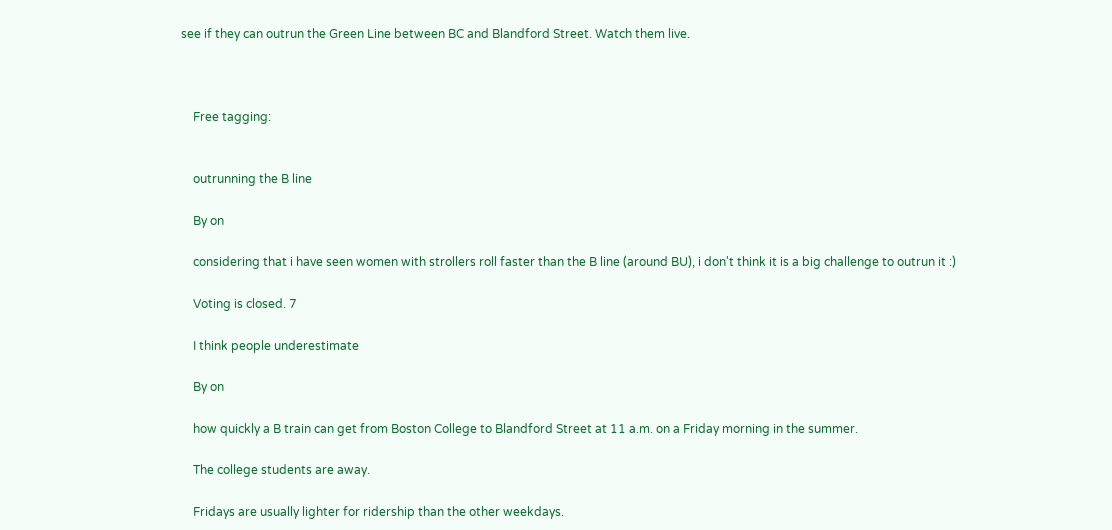see if they can outrun the Green Line between BC and Blandford Street. Watch them live.



    Free tagging:


    outrunning the B line

    By on

    considering that i have seen women with strollers roll faster than the B line (around BU), i don't think it is a big challenge to outrun it :)

    Voting is closed. 7

    I think people underestimate

    By on

    how quickly a B train can get from Boston College to Blandford Street at 11 a.m. on a Friday morning in the summer.

    The college students are away.

    Fridays are usually lighter for ridership than the other weekdays.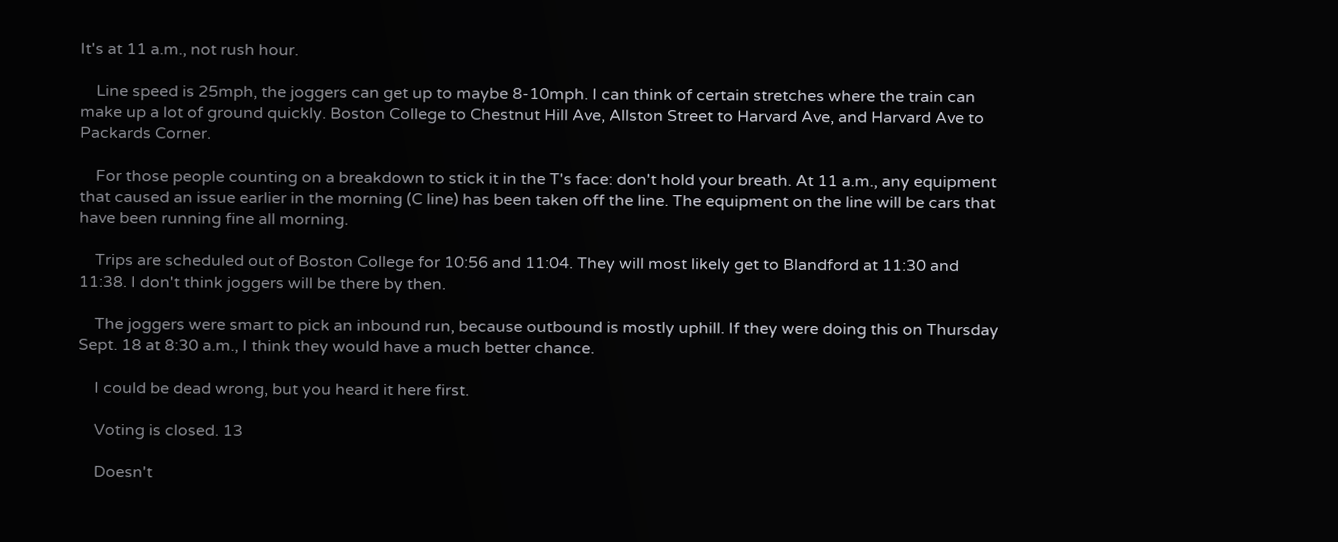It's at 11 a.m., not rush hour.

    Line speed is 25mph, the joggers can get up to maybe 8-10mph. I can think of certain stretches where the train can make up a lot of ground quickly. Boston College to Chestnut Hill Ave, Allston Street to Harvard Ave, and Harvard Ave to Packards Corner.

    For those people counting on a breakdown to stick it in the T's face: don't hold your breath. At 11 a.m., any equipment that caused an issue earlier in the morning (C line) has been taken off the line. The equipment on the line will be cars that have been running fine all morning.

    Trips are scheduled out of Boston College for 10:56 and 11:04. They will most likely get to Blandford at 11:30 and 11:38. I don't think joggers will be there by then.

    The joggers were smart to pick an inbound run, because outbound is mostly uphill. If they were doing this on Thursday Sept. 18 at 8:30 a.m., I think they would have a much better chance.

    I could be dead wrong, but you heard it here first.

    Voting is closed. 13

    Doesn't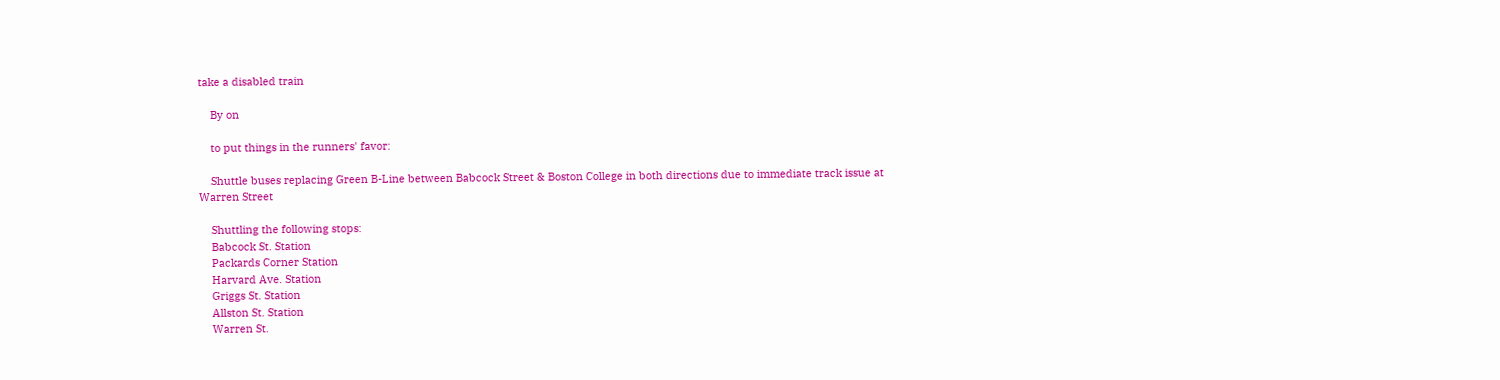take a disabled train

    By on

    to put things in the runners' favor:

    Shuttle buses replacing Green B-Line between Babcock Street & Boston College in both directions due to immediate track issue at Warren Street

    Shuttling the following stops:
    Babcock St. Station
    Packards Corner Station
    Harvard Ave. Station
    Griggs St. Station
    Allston St. Station
    Warren St.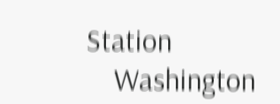Station
    Washington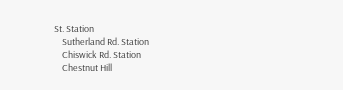St. Station
    Sutherland Rd. Station
    Chiswick Rd. Station
    Chestnut Hill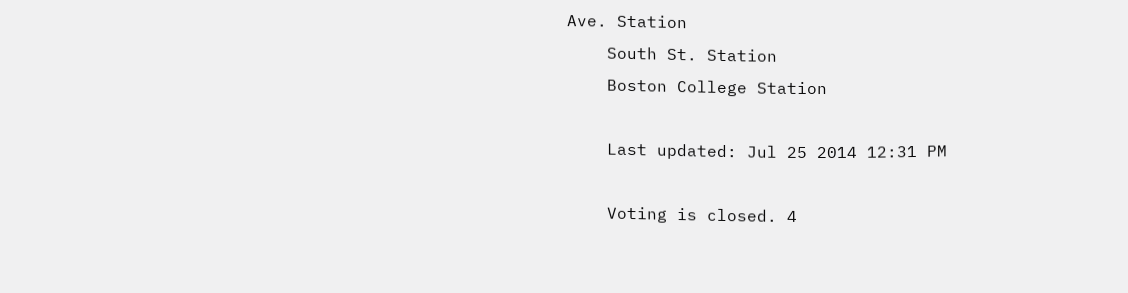Ave. Station
    South St. Station
    Boston College Station

    Last updated: Jul 25 2014 12:31 PM

    Voting is closed. 4